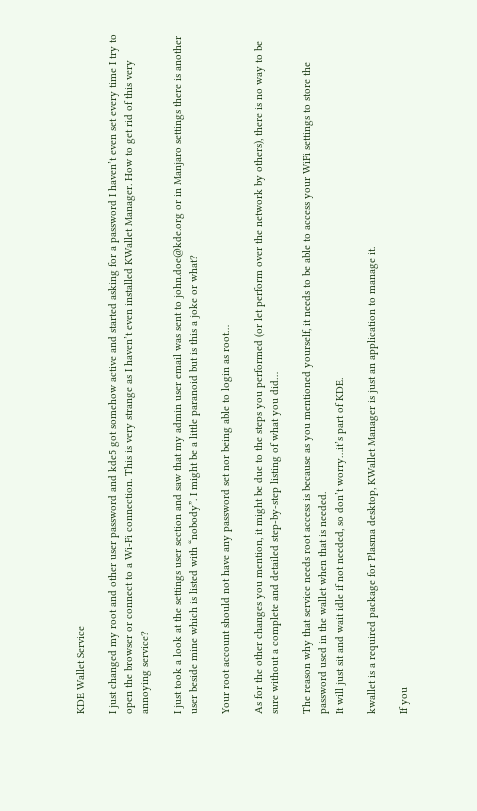KDE Wallet Service

I just changed my root and other user password and kde5 got somehow active and started asking for a password I haven’t even set every time I try to open the browser or connect to a Wi-Fi connection. This is very strange as I haven’t even installed KWallet Manager. How to get rid of this very annoying service?

I just took a look at the settings user section and saw that my admin user email was sent to john.doe@kde.org or in Manjaro settings there is another user beside mine which is listed with “nobody”. I might be a little paranoid but is this a joke or what?

Your root account should not have any password set nor being able to login as root…

As for the other changes you mention, it might be due to the steps you performed (or let perform over the network by others), there is no way to be sure without a complete and detailed step-by-step listing of what you did…

The reason why that service needs root access is because as you mentioned yourself, it needs to be able to access your WiFi settings to store the password used in the wallet when that is needed.
It will just sit and wait idle if not needed, so don’t worry…it’s part of KDE.

kwallet is a required package for Plasma desktop, KWallet Manager is just an application to manage it.

If you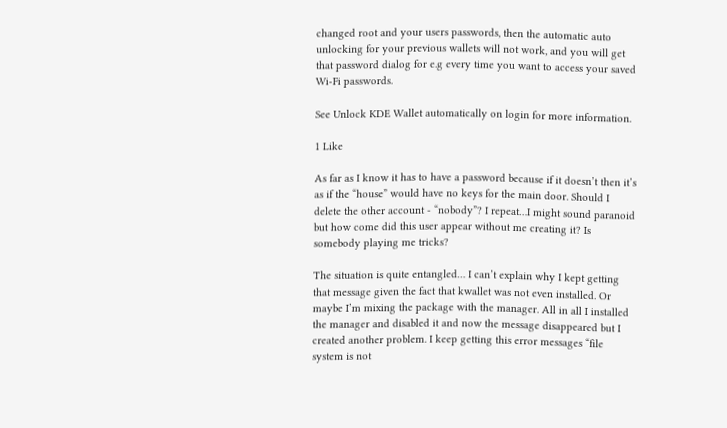changed root and your users passwords, then the automatic auto unlocking for your previous wallets will not work, and you will get that password dialog for e.g every time you want to access your saved Wi-Fi passwords.

See Unlock KDE Wallet automatically on login for more information.

1 Like

As far as I know it has to have a password because if it doesn’t then it’s as if the “house” would have no keys for the main door. Should I delete the other account - “nobody”? I repeat…I might sound paranoid but how come did this user appear without me creating it? Is somebody playing me tricks?

The situation is quite entangled… I can’t explain why I kept getting that message given the fact that kwallet was not even installed. Or maybe I’m mixing the package with the manager. All in all I installed the manager and disabled it and now the message disappeared but I created another problem. I keep getting this error messages “file system is not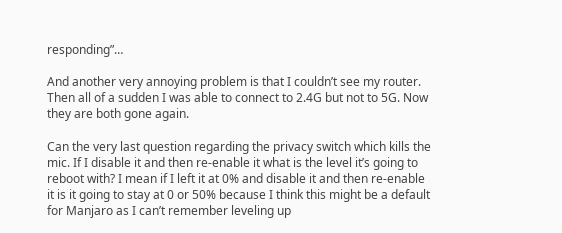responding”…

And another very annoying problem is that I couldn’t see my router. Then all of a sudden I was able to connect to 2.4G but not to 5G. Now they are both gone again.

Can the very last question regarding the privacy switch which kills the mic. If I disable it and then re-enable it what is the level it’s going to reboot with? I mean if I left it at 0% and disable it and then re-enable it is it going to stay at 0 or 50% because I think this might be a default for Manjaro as I can’t remember leveling up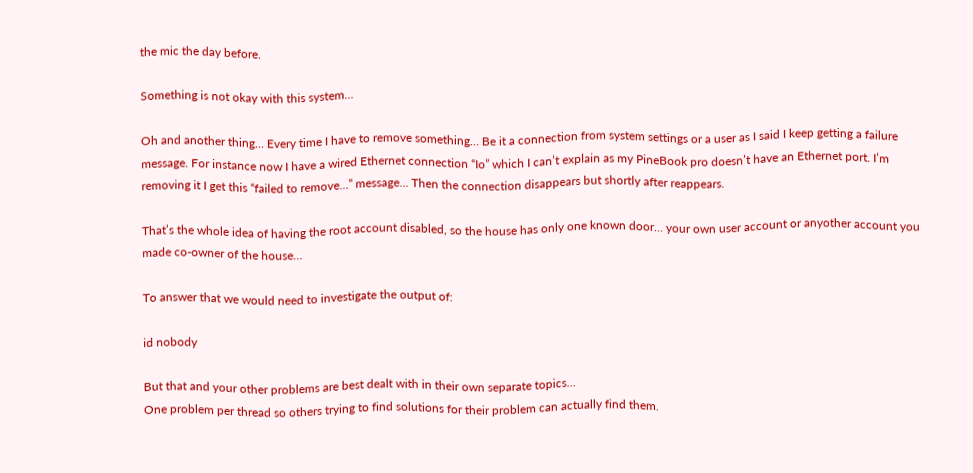the mic the day before.

Something is not okay with this system…

Oh and another thing… Every time I have to remove something… Be it a connection from system settings or a user as I said I keep getting a failure message. For instance now I have a wired Ethernet connection “Io” which I can’t explain as my PineBook pro doesn’t have an Ethernet port. I’m removing it I get this “failed to remove…” message… Then the connection disappears but shortly after reappears.

That’s the whole idea of having the root account disabled, so the house has only one known door… your own user account or anyother account you made co-owner of the house…

To answer that we would need to investigate the output of:

id nobody

But that and your other problems are best dealt with in their own separate topics…
One problem per thread so others trying to find solutions for their problem can actually find them.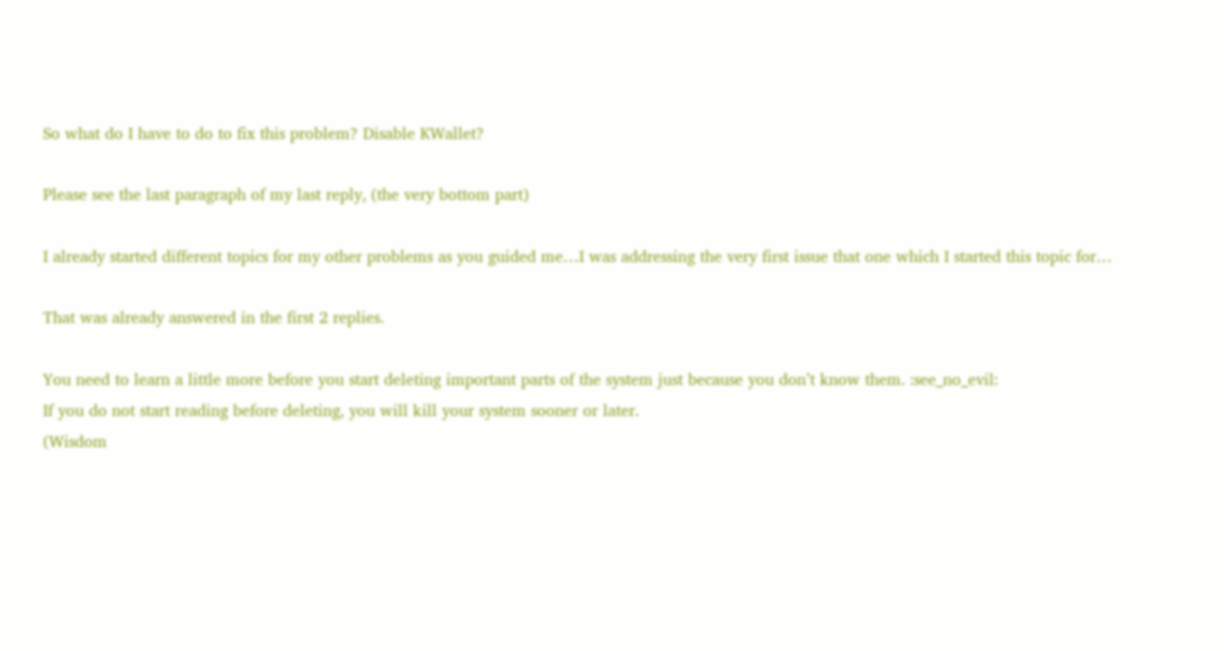So what do I have to do to fix this problem? Disable KWallet?

Please see the last paragraph of my last reply, (the very bottom part)

I already started different topics for my other problems as you guided me…I was addressing the very first issue that one which I started this topic for…

That was already answered in the first 2 replies.

You need to learn a little more before you start deleting important parts of the system just because you don’t know them. :see_no_evil:
If you do not start reading before deleting, you will kill your system sooner or later.
(Wisdom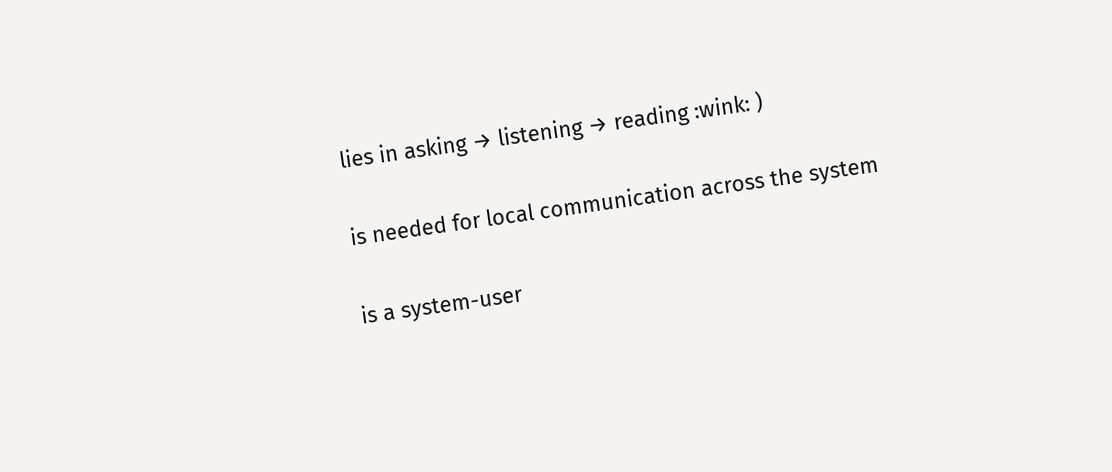lies in asking → listening → reading :wink: )


is needed for local communication across the system


is a system-user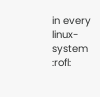in every linux-system :rofl: